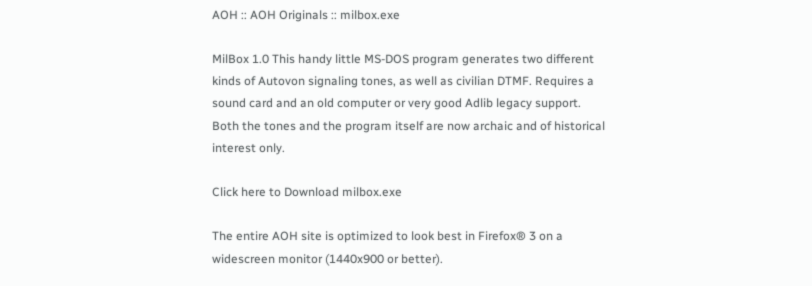AOH :: AOH Originals :: milbox.exe

MilBox 1.0 This handy little MS-DOS program generates two different kinds of Autovon signaling tones, as well as civilian DTMF. Requires a sound card and an old computer or very good Adlib legacy support. Both the tones and the program itself are now archaic and of historical interest only.

Click here to Download milbox.exe

The entire AOH site is optimized to look best in Firefox® 3 on a widescreen monitor (1440x900 or better).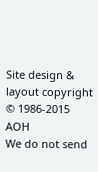Site design & layout copyright © 1986-2015 AOH
We do not send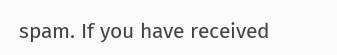spam. If you have received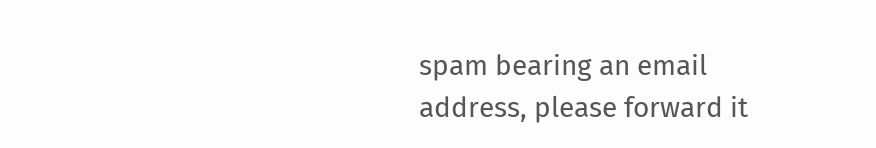spam bearing an email address, please forward it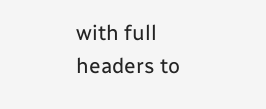with full headers to